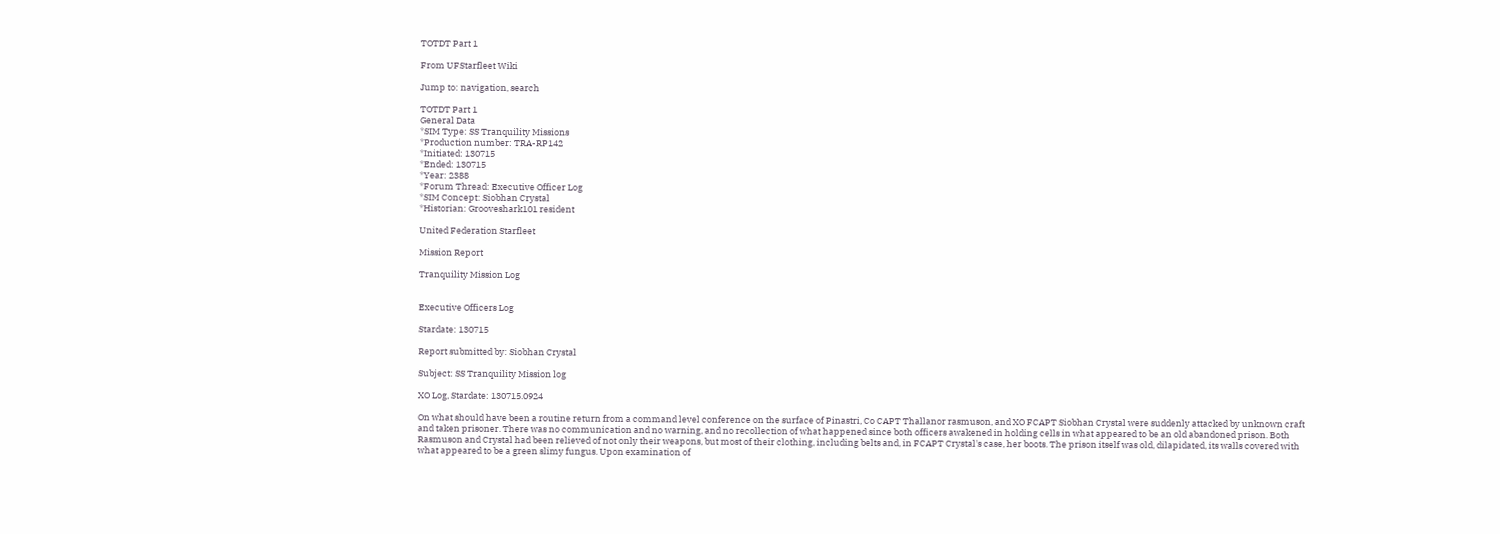TOTDT Part 1

From UFStarfleet Wiki

Jump to: navigation, search

TOTDT Part 1
General Data
*SIM Type: SS Tranquility Missions
*Production number: TRA-RP142
*Initiated: 130715
*Ended: 130715
*Year: 2388
*Forum Thread: Executive Officer Log
*SIM Concept: Siobhan Crystal
*Historian: Grooveshark101 resident

United Federation Starfleet

Mission Report

Tranquility Mission Log


Executive Officers Log

Stardate: 130715

Report submitted by: Siobhan Crystal

Subject: SS Tranquility Mission log

XO Log, Stardate: 130715.0924

On what should have been a routine return from a command level conference on the surface of Pinastri, Co CAPT Thallanor rasmuson, and XO FCAPT Siobhan Crystal were suddenly attacked by unknown craft and taken prisoner. There was no communication and no warning, and no recollection of what happened since both officers awakened in holding cells in what appeared to be an old abandoned prison. Both Rasmuson and Crystal had been relieved of not only their weapons, but most of their clothing, including belts and, in FCAPT Crystal's case, her boots. The prison itself was old, dilapidated, its walls covered with what appeared to be a green slimy fungus. Upon examination of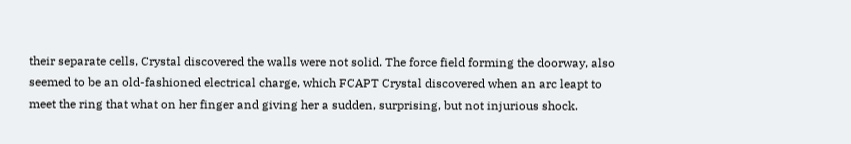their separate cells, Crystal discovered the walls were not solid. The force field forming the doorway, also seemed to be an old-fashioned electrical charge, which FCAPT Crystal discovered when an arc leapt to meet the ring that what on her finger and giving her a sudden, surprising, but not injurious shock.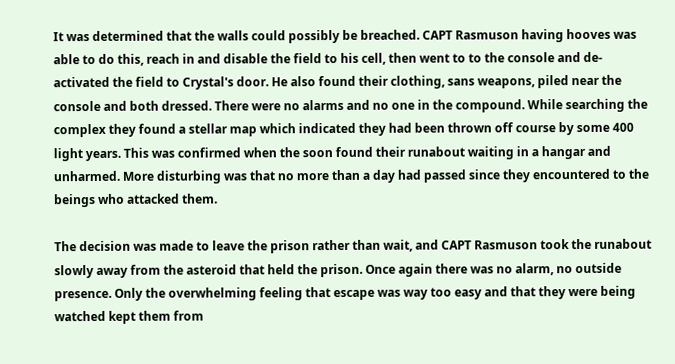It was determined that the walls could possibly be breached. CAPT Rasmuson having hooves was able to do this, reach in and disable the field to his cell, then went to to the console and de-activated the field to Crystal's door. He also found their clothing, sans weapons, piled near the console and both dressed. There were no alarms and no one in the compound. While searching the complex they found a stellar map which indicated they had been thrown off course by some 400 light years. This was confirmed when the soon found their runabout waiting in a hangar and unharmed. More disturbing was that no more than a day had passed since they encountered to the beings who attacked them.

The decision was made to leave the prison rather than wait, and CAPT Rasmuson took the runabout slowly away from the asteroid that held the prison. Once again there was no alarm, no outside presence. Only the overwhelming feeling that escape was way too easy and that they were being watched kept them from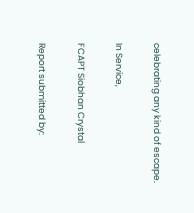celebrating any kind of escape.

In Service,

FCAPT Siobhan Crystal

Report submitted by: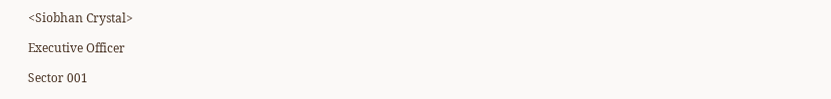<Siobhan Crystal>

Executive Officer

Sector 001